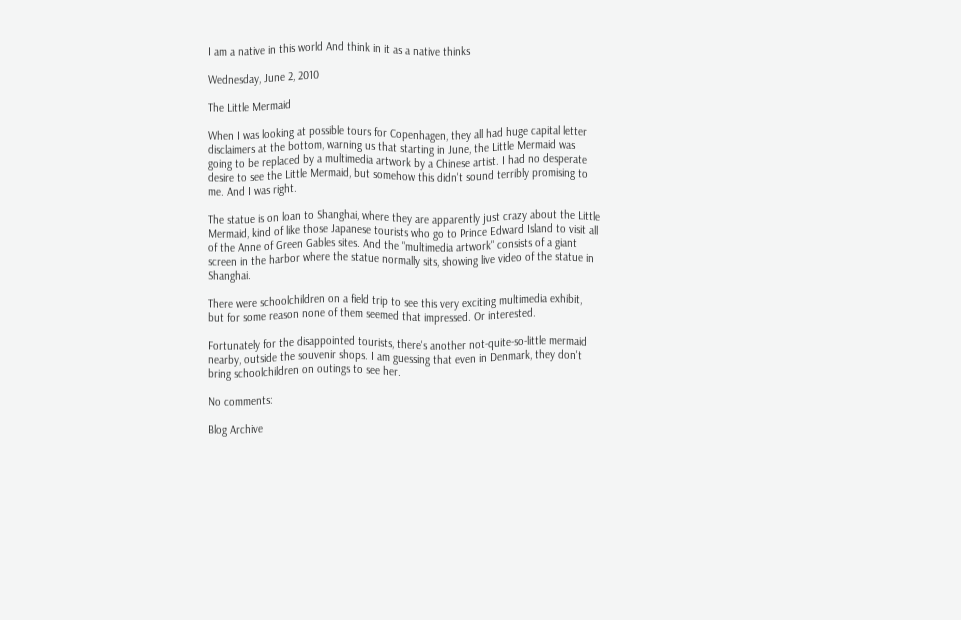I am a native in this world And think in it as a native thinks

Wednesday, June 2, 2010

The Little Mermaid

When I was looking at possible tours for Copenhagen, they all had huge capital letter disclaimers at the bottom, warning us that starting in June, the Little Mermaid was going to be replaced by a multimedia artwork by a Chinese artist. I had no desperate desire to see the Little Mermaid, but somehow this didn't sound terribly promising to me. And I was right.

The statue is on loan to Shanghai, where they are apparently just crazy about the Little Mermaid, kind of like those Japanese tourists who go to Prince Edward Island to visit all of the Anne of Green Gables sites. And the "multimedia artwork" consists of a giant screen in the harbor where the statue normally sits, showing live video of the statue in Shanghai.

There were schoolchildren on a field trip to see this very exciting multimedia exhibit, but for some reason none of them seemed that impressed. Or interested.

Fortunately for the disappointed tourists, there's another not-quite-so-little mermaid nearby, outside the souvenir shops. I am guessing that even in Denmark, they don't bring schoolchildren on outings to see her.

No comments:

Blog Archive